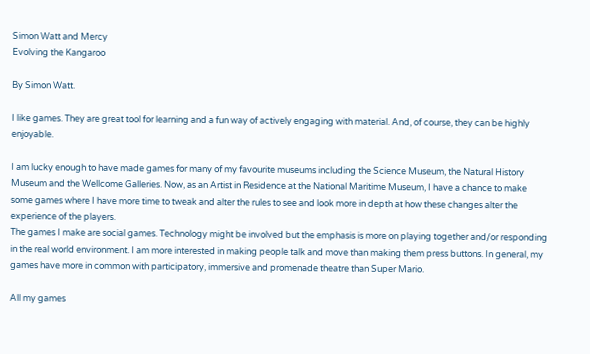Simon Watt and Mercy
Evolving the Kangaroo

By Simon Watt.

I like games. They are great tool for learning and a fun way of actively engaging with material. And, of course, they can be highly enjoyable.

I am lucky enough to have made games for many of my favourite museums including the Science Museum, the Natural History Museum and the Wellcome Galleries. Now, as an Artist in Residence at the National Maritime Museum, I have a chance to make some games where I have more time to tweak and alter the rules to see and look more in depth at how these changes alter the experience of the players.
The games I make are social games. Technology might be involved but the emphasis is more on playing together and/or responding in the real world environment. I am more interested in making people talk and move than making them press buttons. In general, my games have more in common with participatory, immersive and promenade theatre than Super Mario.

All my games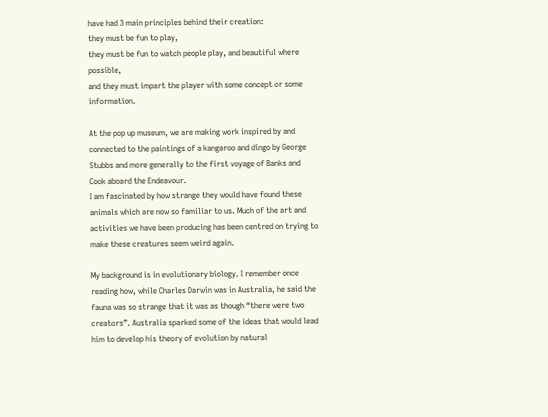have had 3 main principles behind their creation:
they must be fun to play,
they must be fun to watch people play, and beautiful where possible,
and they must impart the player with some concept or some information.

At the pop up museum, we are making work inspired by and connected to the paintings of a kangaroo and dingo by George Stubbs and more generally to the first voyage of Banks and Cook aboard the Endeavour.
I am fascinated by how strange they would have found these animals which are now so familiar to us. Much of the art and activities we have been producing has been centred on trying to make these creatures seem weird again.

My background is in evolutionary biology. I remember once reading how, while Charles Darwin was in Australia, he said the fauna was so strange that it was as though “there were two creators”. Australia sparked some of the ideas that would lead him to develop his theory of evolution by natural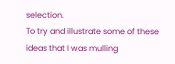selection.
To try and illustrate some of these ideas that I was mulling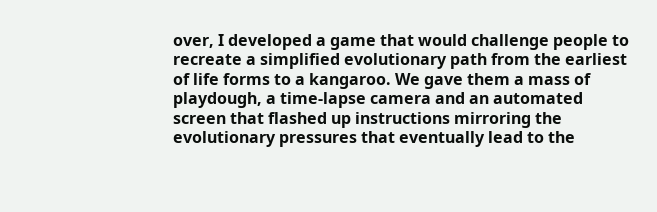over, I developed a game that would challenge people to recreate a simplified evolutionary path from the earliest of life forms to a kangaroo. We gave them a mass of playdough, a time-lapse camera and an automated screen that flashed up instructions mirroring the evolutionary pressures that eventually lead to the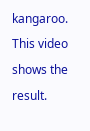kangaroo.
This video shows the result.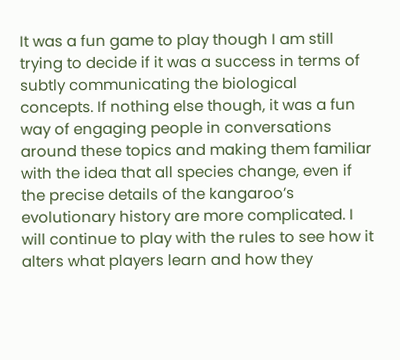It was a fun game to play though I am still trying to decide if it was a success in terms of subtly communicating the biological concepts. If nothing else though, it was a fun way of engaging people in conversations around these topics and making them familiar with the idea that all species change, even if the precise details of the kangaroo’s evolutionary history are more complicated. I will continue to play with the rules to see how it alters what players learn and how they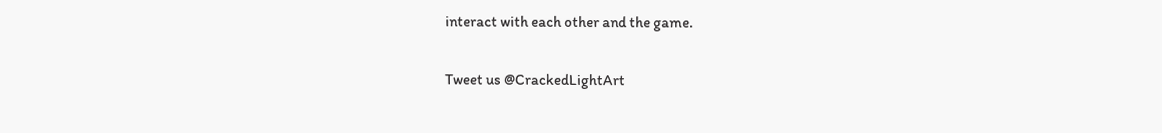interact with each other and the game.

Tweet us @CrackedLightArt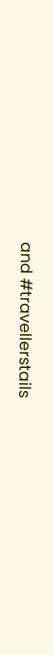and #travellerstails